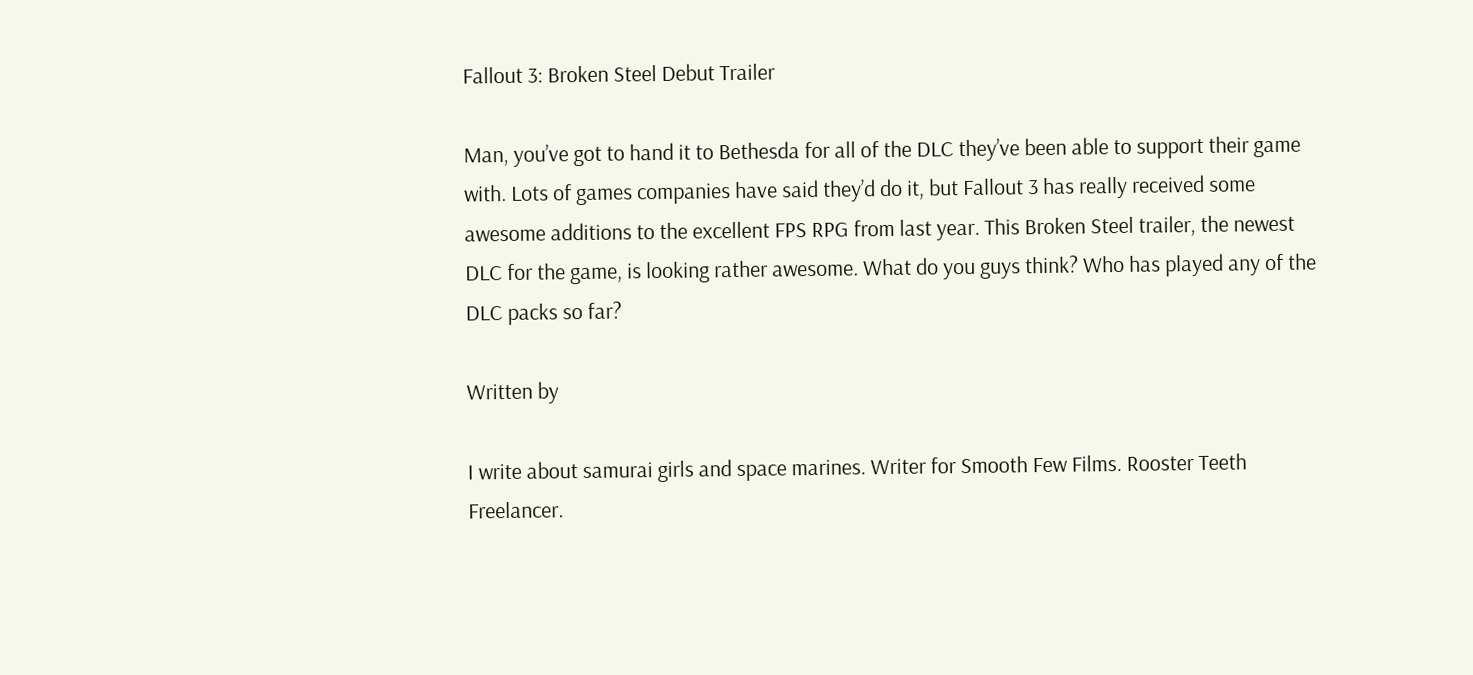Fallout 3: Broken Steel Debut Trailer

Man, you’ve got to hand it to Bethesda for all of the DLC they’ve been able to support their game with. Lots of games companies have said they’d do it, but Fallout 3 has really received some awesome additions to the excellent FPS RPG from last year. This Broken Steel trailer, the newest DLC for the game, is looking rather awesome. What do you guys think? Who has played any of the DLC packs so far?

Written by

I write about samurai girls and space marines. Writer for Smooth Few Films. Rooster Teeth Freelancer.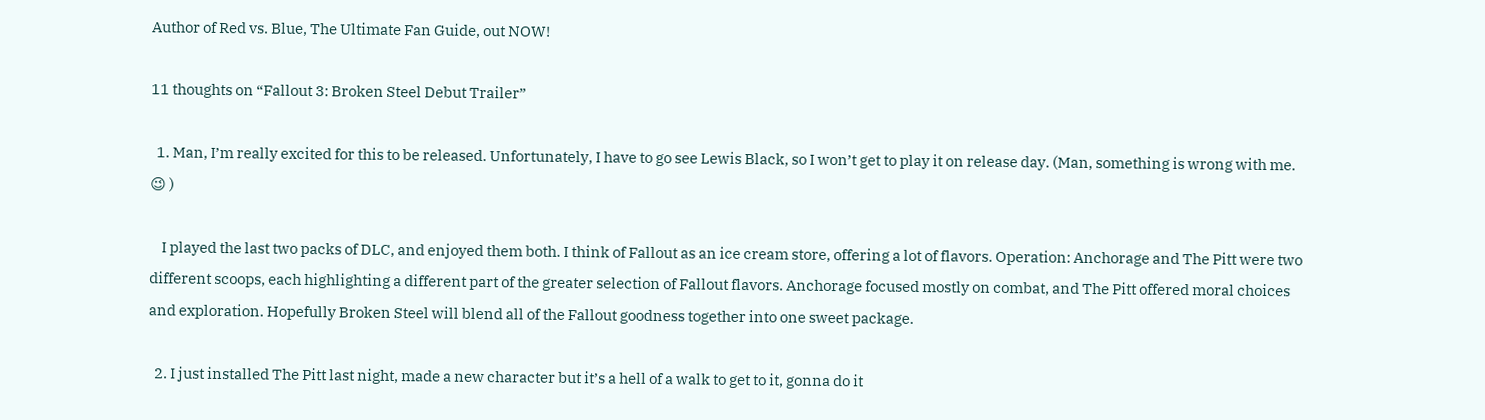Author of Red vs. Blue, The Ultimate Fan Guide, out NOW!

11 thoughts on “Fallout 3: Broken Steel Debut Trailer”

  1. Man, I’m really excited for this to be released. Unfortunately, I have to go see Lewis Black, so I won’t get to play it on release day. (Man, something is wrong with me. 😉 )

    I played the last two packs of DLC, and enjoyed them both. I think of Fallout as an ice cream store, offering a lot of flavors. Operation: Anchorage and The Pitt were two different scoops, each highlighting a different part of the greater selection of Fallout flavors. Anchorage focused mostly on combat, and The Pitt offered moral choices and exploration. Hopefully Broken Steel will blend all of the Fallout goodness together into one sweet package.

  2. I just installed The Pitt last night, made a new character but it’s a hell of a walk to get to it, gonna do it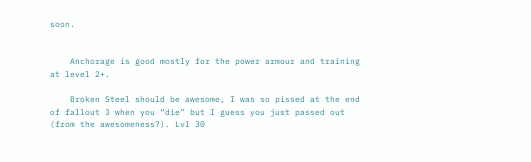soon.


    Anchorage is good mostly for the power armour and training at level 2+.

    Broken Steel should be awesome, I was so pissed at the end of fallout 3 when you “die” but I guess you just passed out (from the awesomeness?). Lvl 30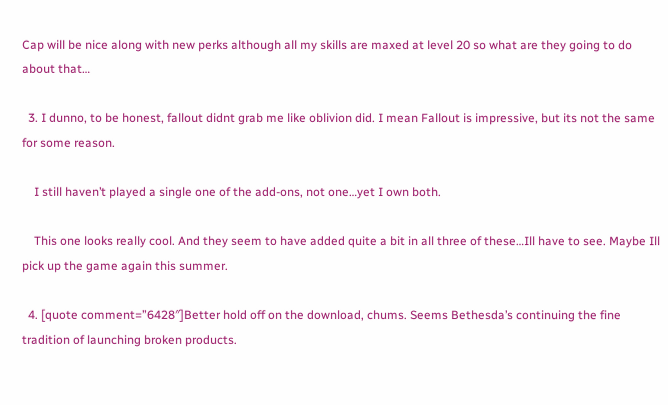Cap will be nice along with new perks although all my skills are maxed at level 20 so what are they going to do about that…

  3. I dunno, to be honest, fallout didnt grab me like oblivion did. I mean Fallout is impressive, but its not the same for some reason.

    I still haven’t played a single one of the add-ons, not one…yet I own both.

    This one looks really cool. And they seem to have added quite a bit in all three of these…Ill have to see. Maybe Ill pick up the game again this summer.

  4. [quote comment=”6428″]Better hold off on the download, chums. Seems Bethesda’s continuing the fine tradition of launching broken products.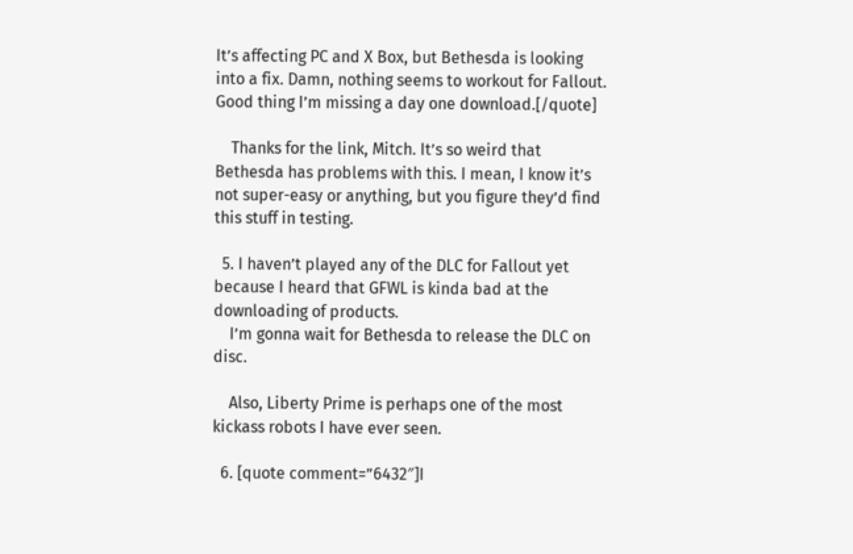It’s affecting PC and X Box, but Bethesda is looking into a fix. Damn, nothing seems to workout for Fallout. Good thing I’m missing a day one download.[/quote]

    Thanks for the link, Mitch. It’s so weird that Bethesda has problems with this. I mean, I know it’s not super-easy or anything, but you figure they’d find this stuff in testing.

  5. I haven’t played any of the DLC for Fallout yet because I heard that GFWL is kinda bad at the downloading of products.
    I’m gonna wait for Bethesda to release the DLC on disc.

    Also, Liberty Prime is perhaps one of the most kickass robots I have ever seen.

  6. [quote comment=”6432″]I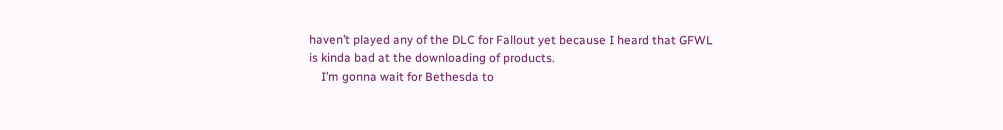haven’t played any of the DLC for Fallout yet because I heard that GFWL is kinda bad at the downloading of products.
    I’m gonna wait for Bethesda to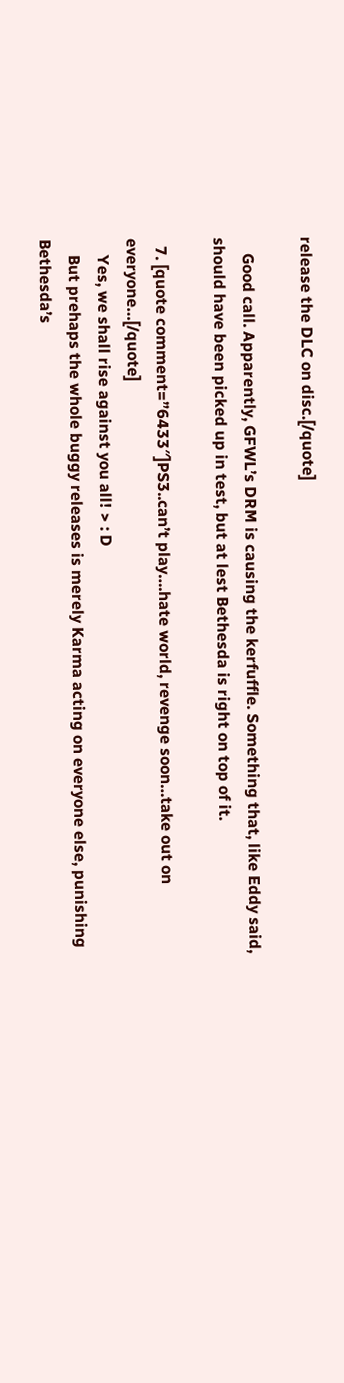release the DLC on disc.[/quote]

    Good call. Apparently, GFWL’s DRM is causing the kerfuffle. Something that, like Eddy said, should have been picked up in test, but at lest Bethesda is right on top of it.

  7. [quote comment=”6433″]PS3..can’t play….hate world, revenge soon…take out on everyone…[/quote]
    Yes, we shall rise against you all! > : D
    But prehaps the whole buggy releases is merely Karma acting on everyone else, punishing Bethesda’s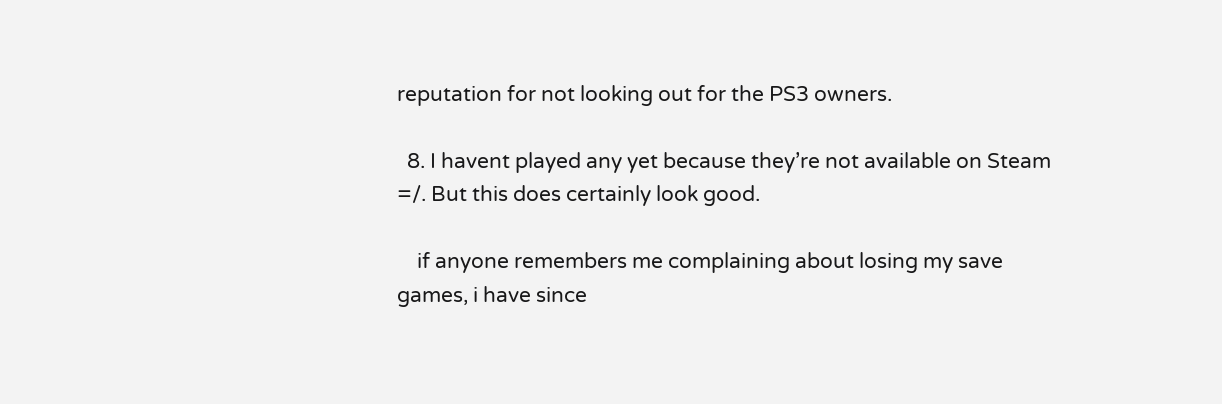reputation for not looking out for the PS3 owners.

  8. I havent played any yet because they’re not available on Steam =/. But this does certainly look good.

    if anyone remembers me complaining about losing my save games, i have since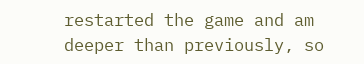restarted the game and am deeper than previously, so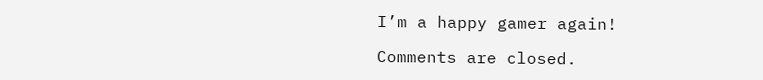I’m a happy gamer again!

Comments are closed.